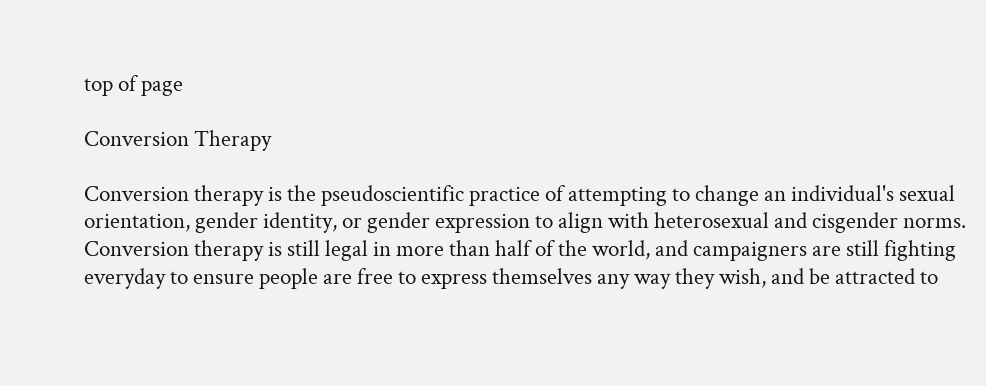top of page

Conversion Therapy

Conversion therapy is the pseudoscientific practice of attempting to change an individual's sexual orientation, gender identity, or gender expression to align with heterosexual and cisgender norms. Conversion therapy is still legal in more than half of the world, and campaigners are still fighting everyday to ensure people are free to express themselves any way they wish, and be attracted to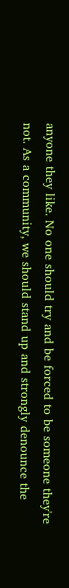anyone they like. No one should try and be forced to be someone they're not. As a community, we should stand up and strongly denounce the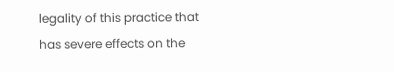legality of this practice that has severe effects on the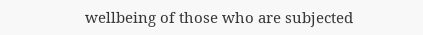wellbeing of those who are subjected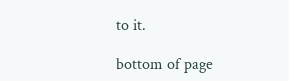to it.

bottom of page